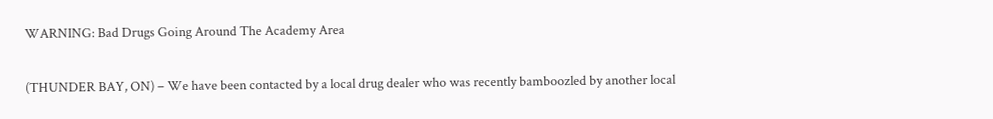WARNING: Bad Drugs Going Around The Academy Area


(THUNDER BAY, ON) – We have been contacted by a local drug dealer who was recently bamboozled by another local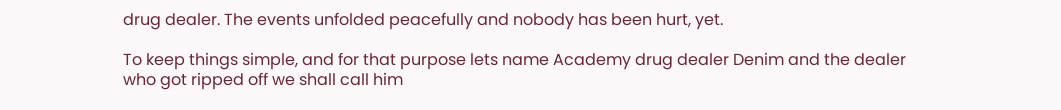drug dealer. The events unfolded peacefully and nobody has been hurt, yet.

To keep things simple, and for that purpose lets name Academy drug dealer Denim and the dealer who got ripped off we shall call him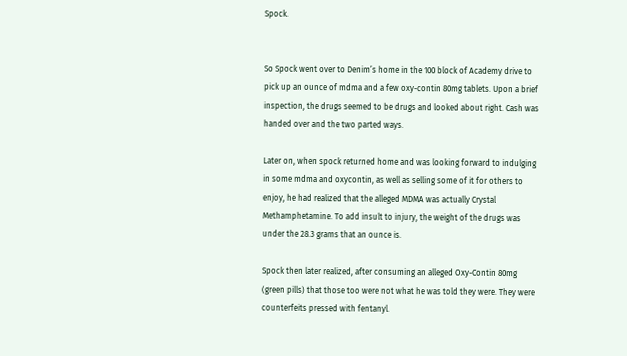Spock.


So Spock went over to Denim’s home in the 100 block of Academy drive to pick up an ounce of mdma and a few oxy-contin 80mg tablets. Upon a brief inspection, the drugs seemed to be drugs and looked about right. Cash was handed over and the two parted ways.

Later on, when spock returned home and was looking forward to indulging in some mdma and oxycontin, as well as selling some of it for others to enjoy, he had realized that the alleged MDMA was actually Crystal Methamphetamine. To add insult to injury, the weight of the drugs was under the 28.3 grams that an ounce is.

Spock then later realized, after consuming an alleged Oxy-Contin 80mg (green pills) that those too were not what he was told they were. They were counterfeits pressed with fentanyl.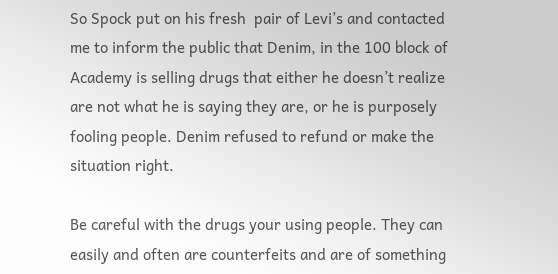So Spock put on his fresh  pair of Levi’s and contacted me to inform the public that Denim, in the 100 block of Academy is selling drugs that either he doesn’t realize are not what he is saying they are, or he is purposely fooling people. Denim refused to refund or make the situation right.

Be careful with the drugs your using people. They can easily and often are counterfeits and are of something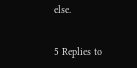else.


5 Replies to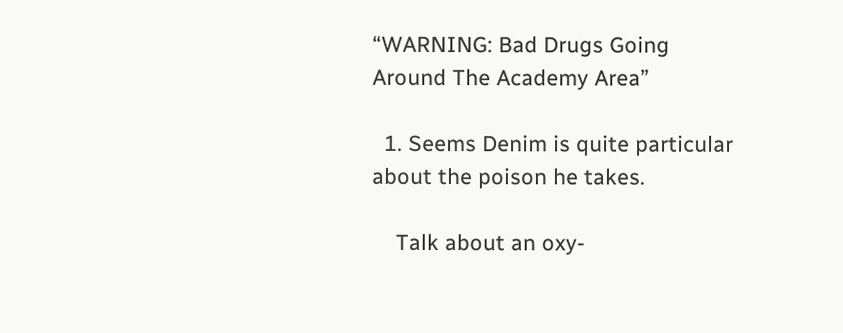“WARNING: Bad Drugs Going Around The Academy Area”

  1. Seems Denim is quite particular about the poison he takes.

    Talk about an oxy-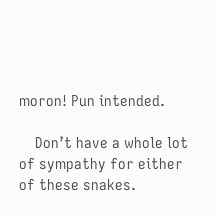moron! Pun intended.

    Don’t have a whole lot of sympathy for either of these snakes.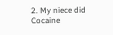2. My niece did Cocaine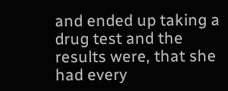and ended up taking a drug test and the results were, that she had every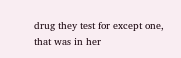drug they test for except one, that was in her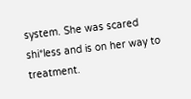system. She was scared shi*less and is on her way to treatment.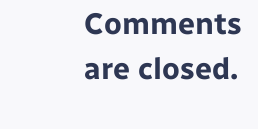Comments are closed.